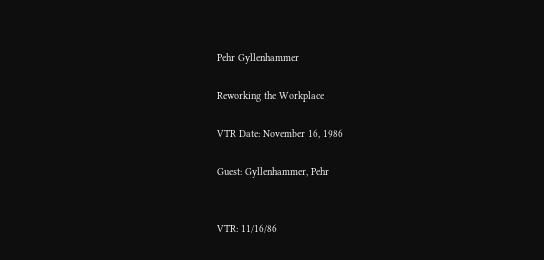Pehr Gyllenhammer

Reworking the Workplace

VTR Date: November 16, 1986

Guest: Gyllenhammer, Pehr


VTR: 11/16/86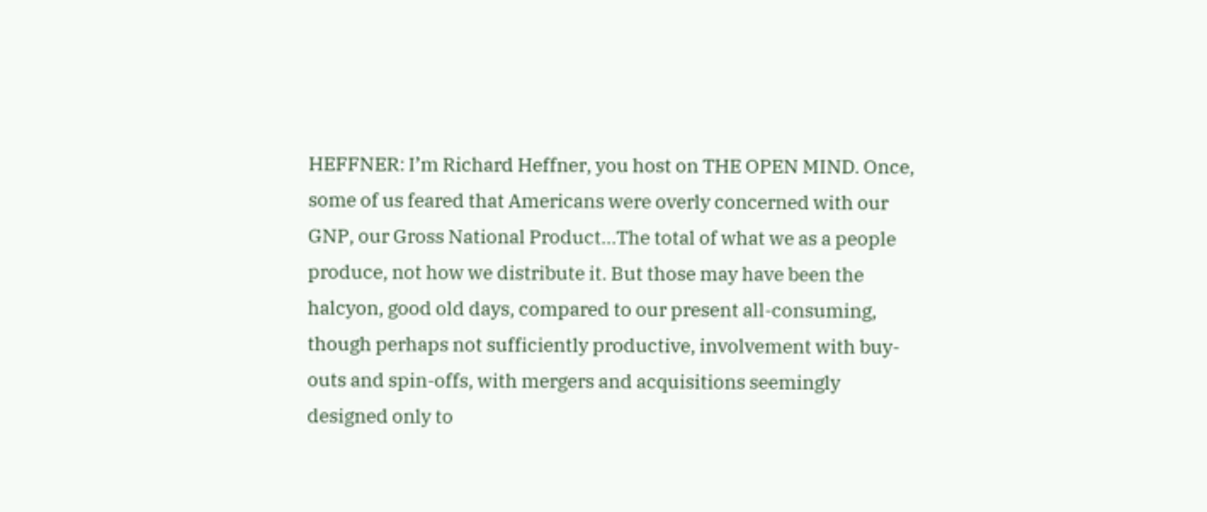HEFFNER: I’m Richard Heffner, you host on THE OPEN MIND. Once, some of us feared that Americans were overly concerned with our GNP, our Gross National Product…The total of what we as a people produce, not how we distribute it. But those may have been the halcyon, good old days, compared to our present all-consuming, though perhaps not sufficiently productive, involvement with buy-outs and spin-offs, with mergers and acquisitions seemingly designed only to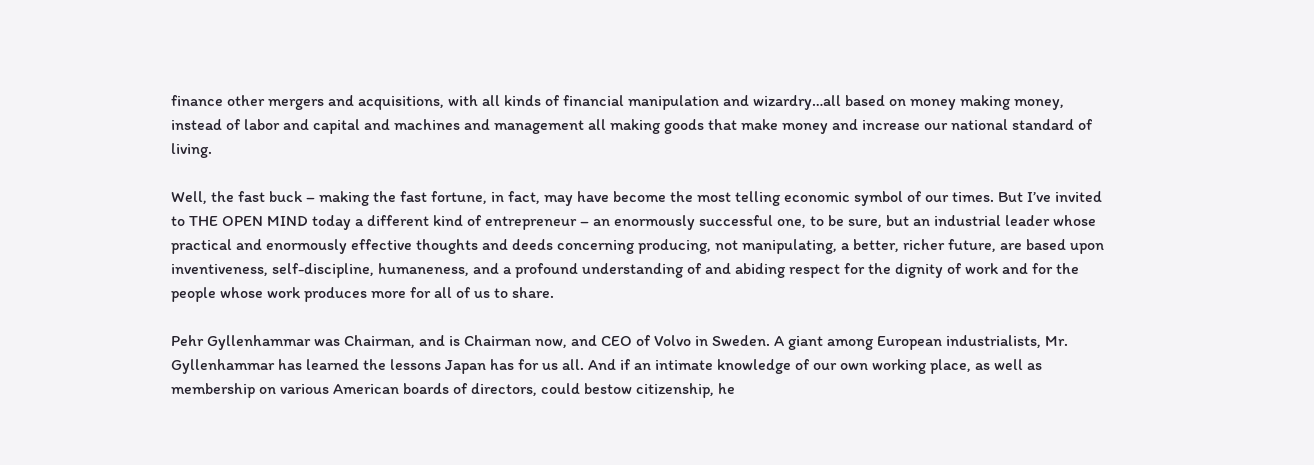finance other mergers and acquisitions, with all kinds of financial manipulation and wizardry…all based on money making money, instead of labor and capital and machines and management all making goods that make money and increase our national standard of living.

Well, the fast buck – making the fast fortune, in fact, may have become the most telling economic symbol of our times. But I’ve invited to THE OPEN MIND today a different kind of entrepreneur – an enormously successful one, to be sure, but an industrial leader whose practical and enormously effective thoughts and deeds concerning producing, not manipulating, a better, richer future, are based upon inventiveness, self-discipline, humaneness, and a profound understanding of and abiding respect for the dignity of work and for the people whose work produces more for all of us to share.

Pehr Gyllenhammar was Chairman, and is Chairman now, and CEO of Volvo in Sweden. A giant among European industrialists, Mr. Gyllenhammar has learned the lessons Japan has for us all. And if an intimate knowledge of our own working place, as well as membership on various American boards of directors, could bestow citizenship, he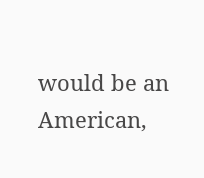would be an American,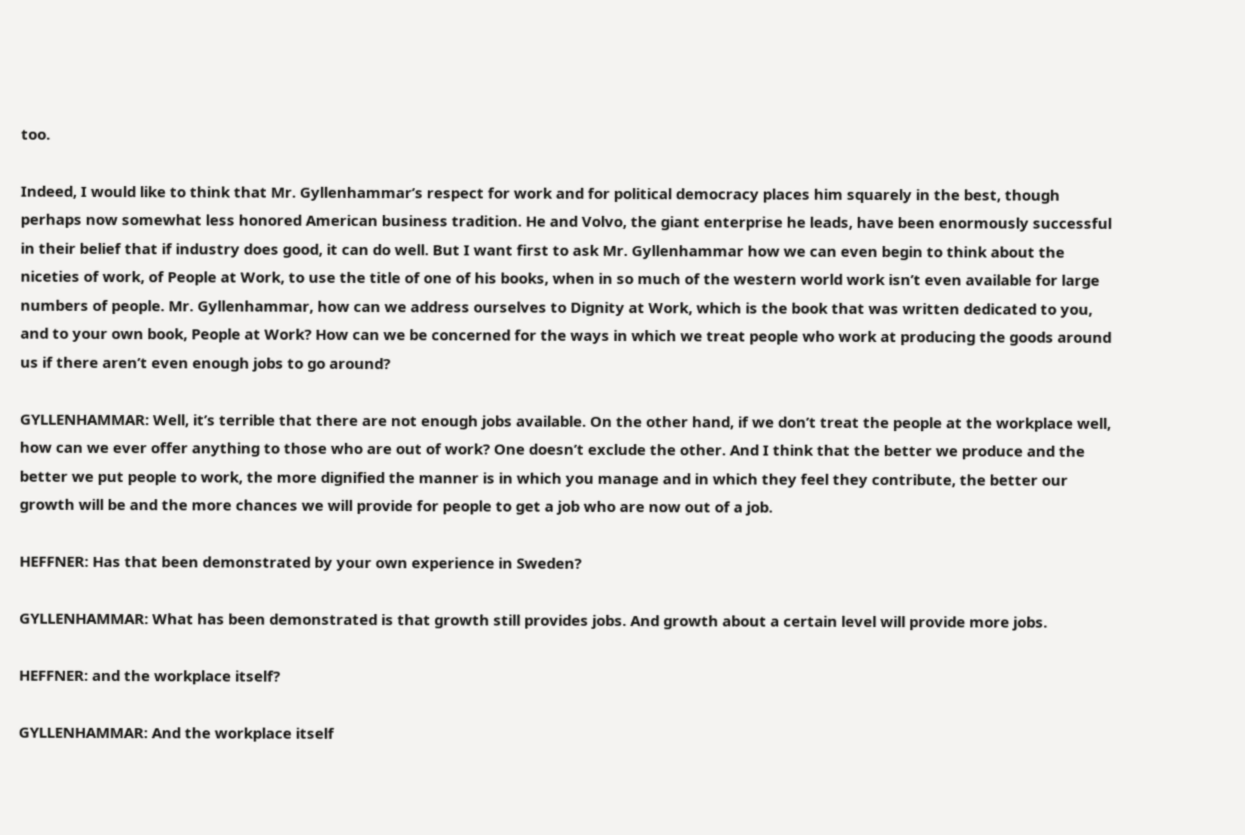too.

Indeed, I would like to think that Mr. Gyllenhammar’s respect for work and for political democracy places him squarely in the best, though perhaps now somewhat less honored American business tradition. He and Volvo, the giant enterprise he leads, have been enormously successful in their belief that if industry does good, it can do well. But I want first to ask Mr. Gyllenhammar how we can even begin to think about the niceties of work, of People at Work, to use the title of one of his books, when in so much of the western world work isn’t even available for large numbers of people. Mr. Gyllenhammar, how can we address ourselves to Dignity at Work, which is the book that was written dedicated to you, and to your own book, People at Work? How can we be concerned for the ways in which we treat people who work at producing the goods around us if there aren’t even enough jobs to go around?

GYLLENHAMMAR: Well, it’s terrible that there are not enough jobs available. On the other hand, if we don’t treat the people at the workplace well, how can we ever offer anything to those who are out of work? One doesn’t exclude the other. And I think that the better we produce and the better we put people to work, the more dignified the manner is in which you manage and in which they feel they contribute, the better our growth will be and the more chances we will provide for people to get a job who are now out of a job.

HEFFNER: Has that been demonstrated by your own experience in Sweden?

GYLLENHAMMAR: What has been demonstrated is that growth still provides jobs. And growth about a certain level will provide more jobs.

HEFFNER: and the workplace itself?

GYLLENHAMMAR: And the workplace itself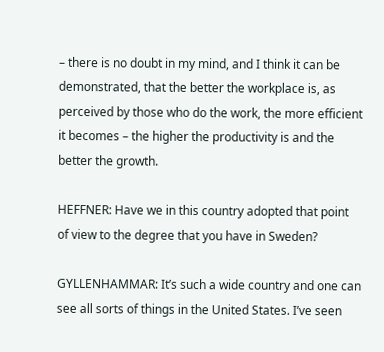– there is no doubt in my mind, and I think it can be demonstrated, that the better the workplace is, as perceived by those who do the work, the more efficient it becomes – the higher the productivity is and the better the growth.

HEFFNER: Have we in this country adopted that point of view to the degree that you have in Sweden?

GYLLENHAMMAR: It’s such a wide country and one can see all sorts of things in the United States. I’ve seen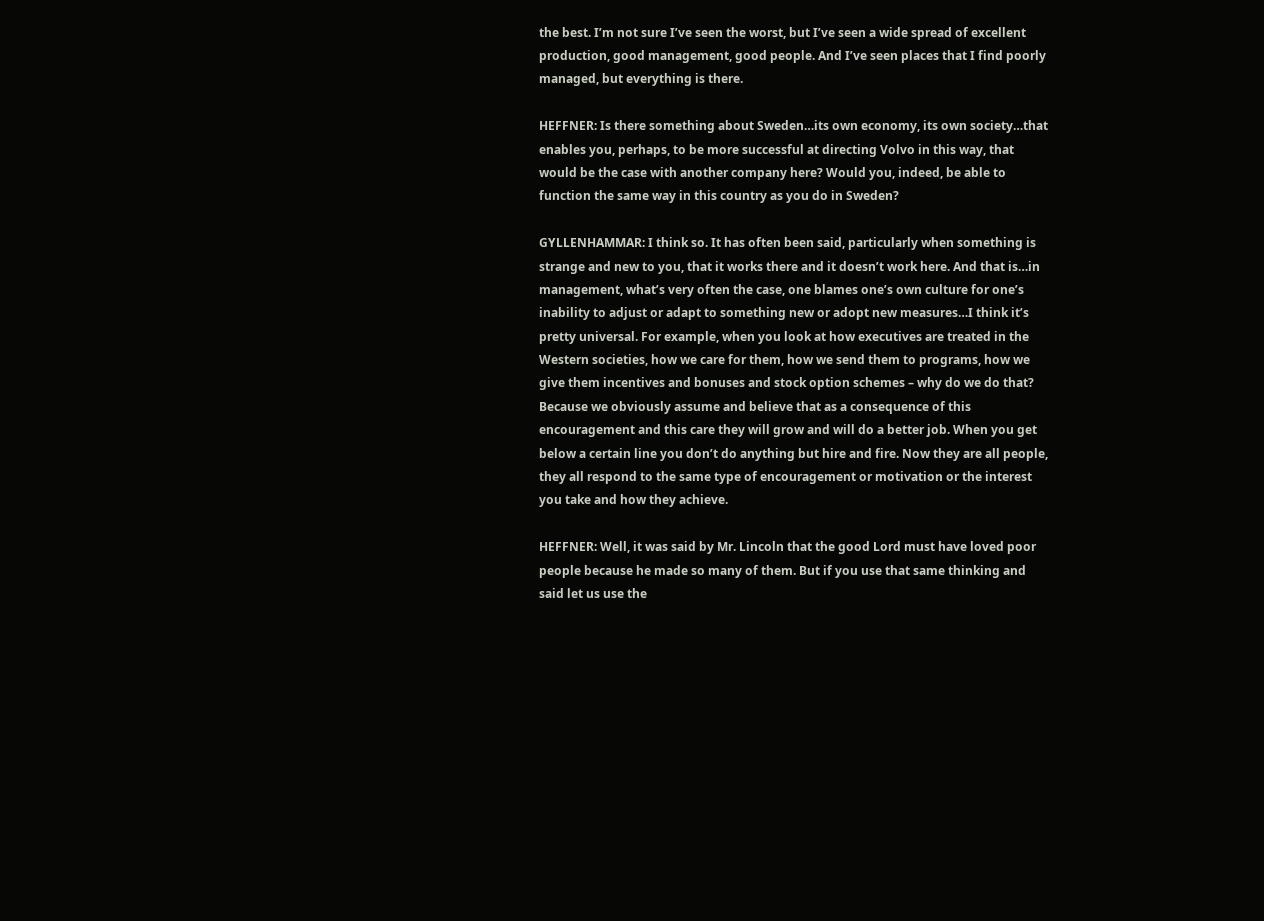the best. I’m not sure I’ve seen the worst, but I’ve seen a wide spread of excellent production, good management, good people. And I’ve seen places that I find poorly managed, but everything is there.

HEFFNER: Is there something about Sweden…its own economy, its own society…that enables you, perhaps, to be more successful at directing Volvo in this way, that would be the case with another company here? Would you, indeed, be able to function the same way in this country as you do in Sweden?

GYLLENHAMMAR: I think so. It has often been said, particularly when something is strange and new to you, that it works there and it doesn’t work here. And that is…in management, what’s very often the case, one blames one’s own culture for one’s inability to adjust or adapt to something new or adopt new measures…I think it’s pretty universal. For example, when you look at how executives are treated in the Western societies, how we care for them, how we send them to programs, how we give them incentives and bonuses and stock option schemes – why do we do that? Because we obviously assume and believe that as a consequence of this encouragement and this care they will grow and will do a better job. When you get below a certain line you don’t do anything but hire and fire. Now they are all people, they all respond to the same type of encouragement or motivation or the interest you take and how they achieve.

HEFFNER: Well, it was said by Mr. Lincoln that the good Lord must have loved poor people because he made so many of them. But if you use that same thinking and said let us use the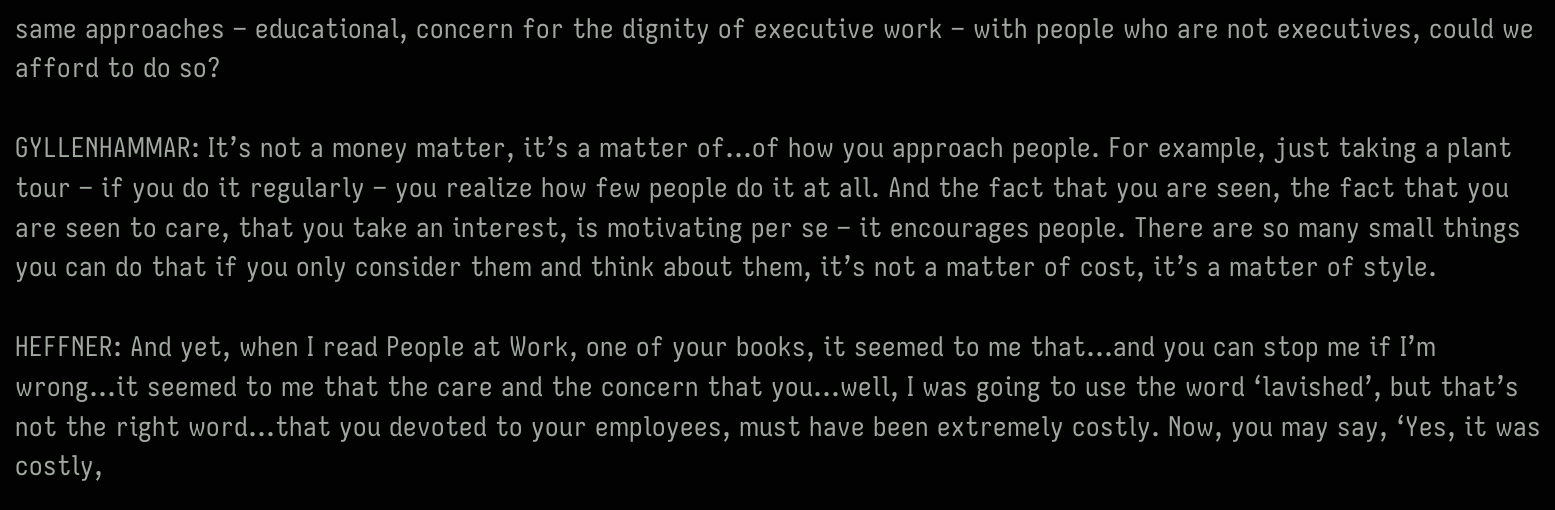same approaches – educational, concern for the dignity of executive work – with people who are not executives, could we afford to do so?

GYLLENHAMMAR: It’s not a money matter, it’s a matter of…of how you approach people. For example, just taking a plant tour – if you do it regularly – you realize how few people do it at all. And the fact that you are seen, the fact that you are seen to care, that you take an interest, is motivating per se – it encourages people. There are so many small things you can do that if you only consider them and think about them, it’s not a matter of cost, it’s a matter of style.

HEFFNER: And yet, when I read People at Work, one of your books, it seemed to me that…and you can stop me if I’m wrong…it seemed to me that the care and the concern that you…well, I was going to use the word ‘lavished’, but that’s not the right word…that you devoted to your employees, must have been extremely costly. Now, you may say, ‘Yes, it was costly,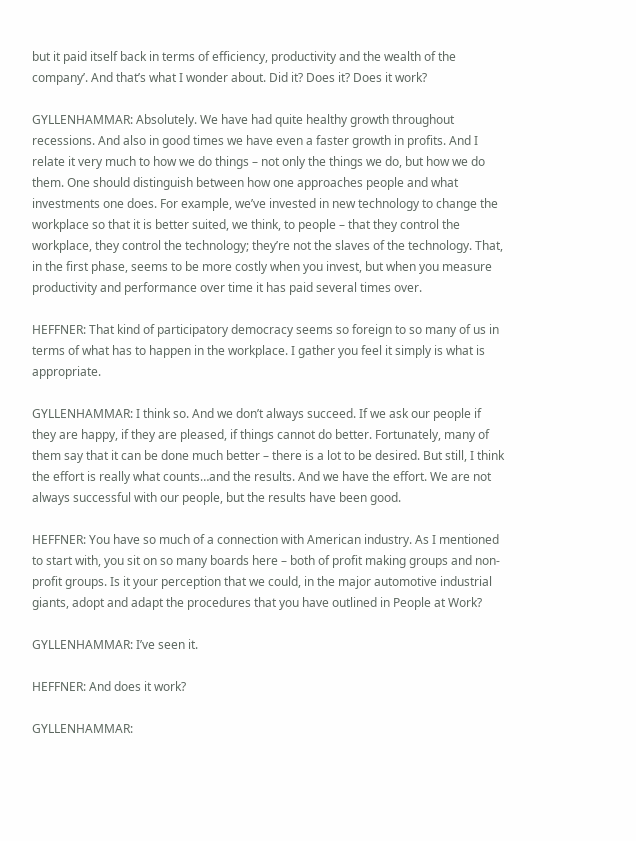but it paid itself back in terms of efficiency, productivity and the wealth of the company’. And that’s what I wonder about. Did it? Does it? Does it work?

GYLLENHAMMAR: Absolutely. We have had quite healthy growth throughout recessions. And also in good times we have even a faster growth in profits. And I relate it very much to how we do things – not only the things we do, but how we do them. One should distinguish between how one approaches people and what investments one does. For example, we’ve invested in new technology to change the workplace so that it is better suited, we think, to people – that they control the workplace, they control the technology; they’re not the slaves of the technology. That, in the first phase, seems to be more costly when you invest, but when you measure productivity and performance over time it has paid several times over.

HEFFNER: That kind of participatory democracy seems so foreign to so many of us in terms of what has to happen in the workplace. I gather you feel it simply is what is appropriate.

GYLLENHAMMAR: I think so. And we don’t always succeed. If we ask our people if they are happy, if they are pleased, if things cannot do better. Fortunately, many of them say that it can be done much better – there is a lot to be desired. But still, I think the effort is really what counts…and the results. And we have the effort. We are not always successful with our people, but the results have been good.

HEFFNER: You have so much of a connection with American industry. As I mentioned to start with, you sit on so many boards here – both of profit making groups and non-profit groups. Is it your perception that we could, in the major automotive industrial giants, adopt and adapt the procedures that you have outlined in People at Work?

GYLLENHAMMAR: I’ve seen it.

HEFFNER: And does it work?

GYLLENHAMMAR: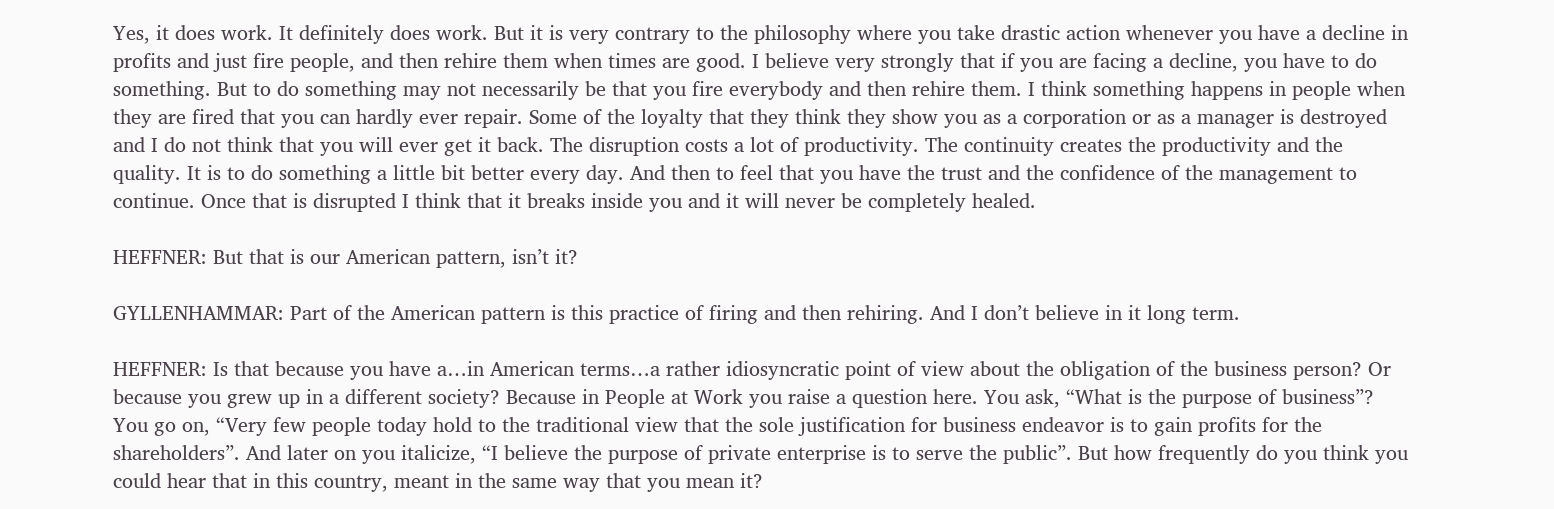Yes, it does work. It definitely does work. But it is very contrary to the philosophy where you take drastic action whenever you have a decline in profits and just fire people, and then rehire them when times are good. I believe very strongly that if you are facing a decline, you have to do something. But to do something may not necessarily be that you fire everybody and then rehire them. I think something happens in people when they are fired that you can hardly ever repair. Some of the loyalty that they think they show you as a corporation or as a manager is destroyed and I do not think that you will ever get it back. The disruption costs a lot of productivity. The continuity creates the productivity and the quality. It is to do something a little bit better every day. And then to feel that you have the trust and the confidence of the management to continue. Once that is disrupted I think that it breaks inside you and it will never be completely healed.

HEFFNER: But that is our American pattern, isn’t it?

GYLLENHAMMAR: Part of the American pattern is this practice of firing and then rehiring. And I don’t believe in it long term.

HEFFNER: Is that because you have a…in American terms…a rather idiosyncratic point of view about the obligation of the business person? Or because you grew up in a different society? Because in People at Work you raise a question here. You ask, “What is the purpose of business”? You go on, “Very few people today hold to the traditional view that the sole justification for business endeavor is to gain profits for the shareholders”. And later on you italicize, “I believe the purpose of private enterprise is to serve the public”. But how frequently do you think you could hear that in this country, meant in the same way that you mean it?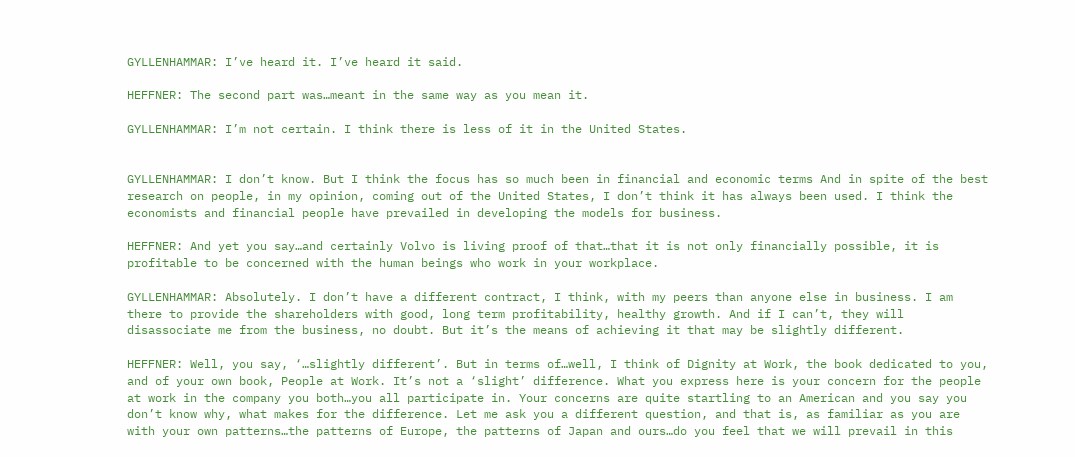GYLLENHAMMAR: I’ve heard it. I’ve heard it said.

HEFFNER: The second part was…meant in the same way as you mean it.

GYLLENHAMMAR: I’m not certain. I think there is less of it in the United States.


GYLLENHAMMAR: I don’t know. But I think the focus has so much been in financial and economic terms And in spite of the best research on people, in my opinion, coming out of the United States, I don’t think it has always been used. I think the economists and financial people have prevailed in developing the models for business.

HEFFNER: And yet you say…and certainly Volvo is living proof of that…that it is not only financially possible, it is profitable to be concerned with the human beings who work in your workplace.

GYLLENHAMMAR: Absolutely. I don’t have a different contract, I think, with my peers than anyone else in business. I am there to provide the shareholders with good, long term profitability, healthy growth. And if I can’t, they will disassociate me from the business, no doubt. But it’s the means of achieving it that may be slightly different.

HEFFNER: Well, you say, ‘…slightly different’. But in terms of…well, I think of Dignity at Work, the book dedicated to you, and of your own book, People at Work. It’s not a ‘slight’ difference. What you express here is your concern for the people at work in the company you both…you all participate in. Your concerns are quite startling to an American and you say you don’t know why, what makes for the difference. Let me ask you a different question, and that is, as familiar as you are with your own patterns…the patterns of Europe, the patterns of Japan and ours…do you feel that we will prevail in this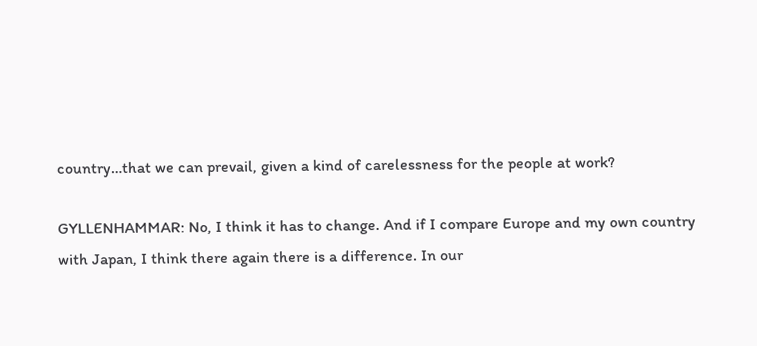country…that we can prevail, given a kind of carelessness for the people at work?

GYLLENHAMMAR: No, I think it has to change. And if I compare Europe and my own country with Japan, I think there again there is a difference. In our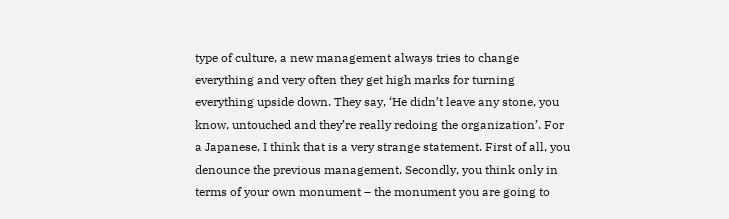type of culture, a new management always tries to change everything and very often they get high marks for turning everything upside down. They say, ‘He didn’t leave any stone, you know, untouched and they’re really redoing the organization’. For a Japanese, I think that is a very strange statement. First of all, you denounce the previous management. Secondly, you think only in terms of your own monument – the monument you are going to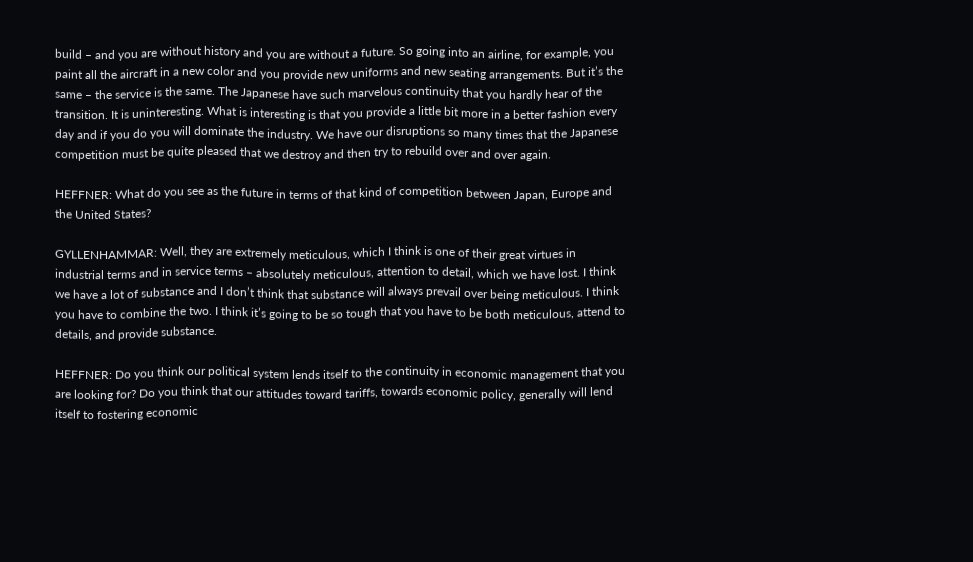build – and you are without history and you are without a future. So going into an airline, for example, you paint all the aircraft in a new color and you provide new uniforms and new seating arrangements. But it’s the same – the service is the same. The Japanese have such marvelous continuity that you hardly hear of the transition. It is uninteresting. What is interesting is that you provide a little bit more in a better fashion every day and if you do you will dominate the industry. We have our disruptions so many times that the Japanese competition must be quite pleased that we destroy and then try to rebuild over and over again.

HEFFNER: What do you see as the future in terms of that kind of competition between Japan, Europe and the United States?

GYLLENHAMMAR: Well, they are extremely meticulous, which I think is one of their great virtues in industrial terms and in service terms – absolutely meticulous, attention to detail, which we have lost. I think we have a lot of substance and I don’t think that substance will always prevail over being meticulous. I think you have to combine the two. I think it’s going to be so tough that you have to be both meticulous, attend to details, and provide substance.

HEFFNER: Do you think our political system lends itself to the continuity in economic management that you are looking for? Do you think that our attitudes toward tariffs, towards economic policy, generally will lend itself to fostering economic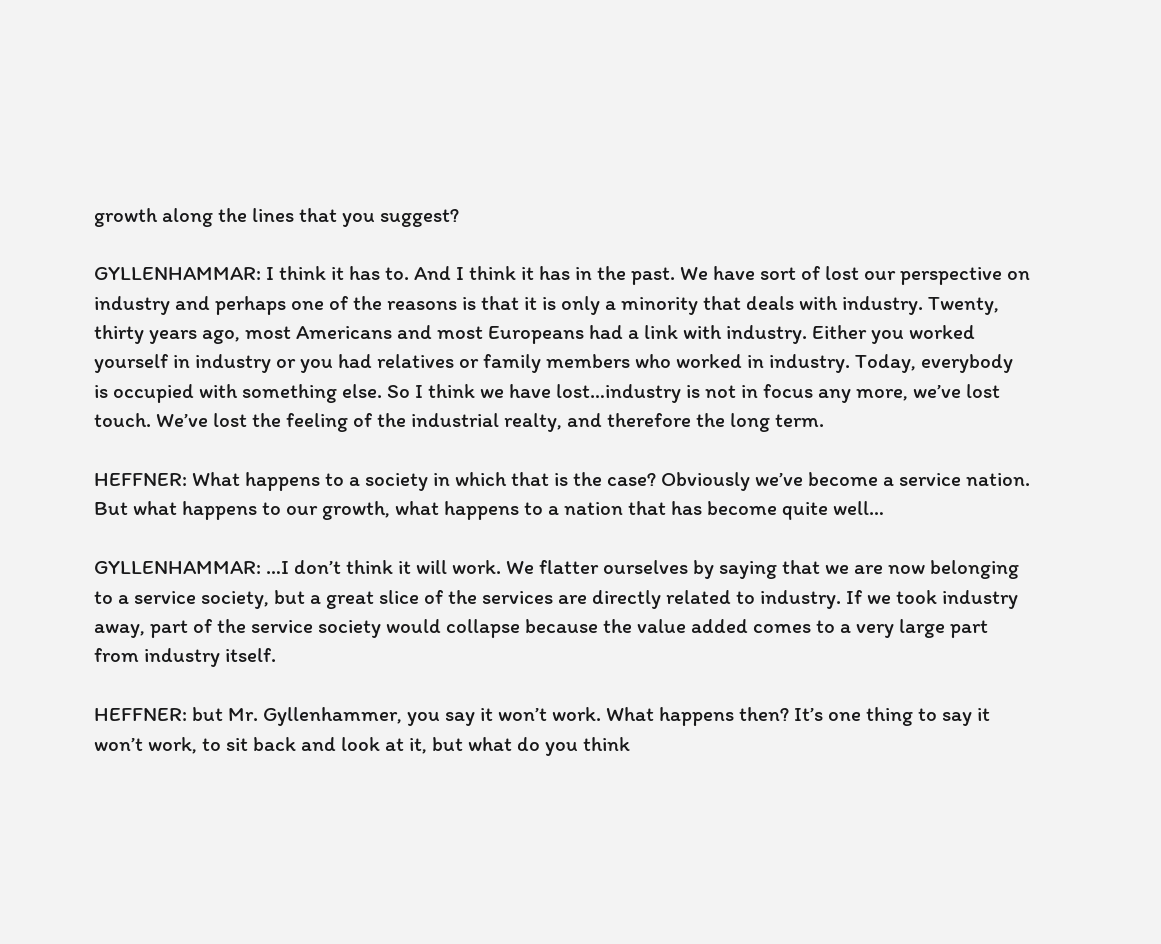growth along the lines that you suggest?

GYLLENHAMMAR: I think it has to. And I think it has in the past. We have sort of lost our perspective on industry and perhaps one of the reasons is that it is only a minority that deals with industry. Twenty, thirty years ago, most Americans and most Europeans had a link with industry. Either you worked yourself in industry or you had relatives or family members who worked in industry. Today, everybody is occupied with something else. So I think we have lost…industry is not in focus any more, we’ve lost touch. We’ve lost the feeling of the industrial realty, and therefore the long term.

HEFFNER: What happens to a society in which that is the case? Obviously we’ve become a service nation. But what happens to our growth, what happens to a nation that has become quite well…

GYLLENHAMMAR: …I don’t think it will work. We flatter ourselves by saying that we are now belonging to a service society, but a great slice of the services are directly related to industry. If we took industry away, part of the service society would collapse because the value added comes to a very large part from industry itself.

HEFFNER: but Mr. Gyllenhammer, you say it won’t work. What happens then? It’s one thing to say it won’t work, to sit back and look at it, but what do you think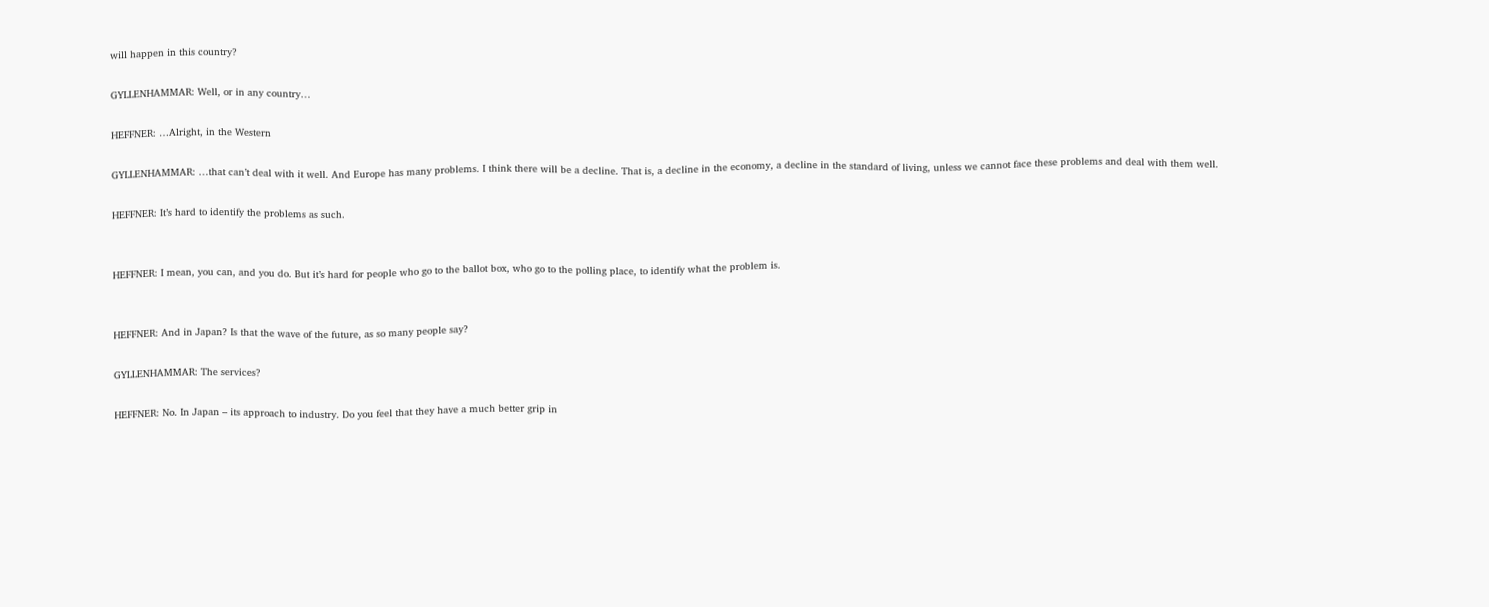will happen in this country?

GYLLENHAMMAR: Well, or in any country…

HEFFNER: …Alright, in the Western

GYLLENHAMMAR: …that can’t deal with it well. And Europe has many problems. I think there will be a decline. That is, a decline in the economy, a decline in the standard of living, unless we cannot face these problems and deal with them well.

HEFFNER: It’s hard to identify the problems as such.


HEFFNER: I mean, you can, and you do. But it’s hard for people who go to the ballot box, who go to the polling place, to identify what the problem is.


HEFFNER: And in Japan? Is that the wave of the future, as so many people say?

GYLLENHAMMAR: The services?

HEFFNER: No. In Japan – its approach to industry. Do you feel that they have a much better grip in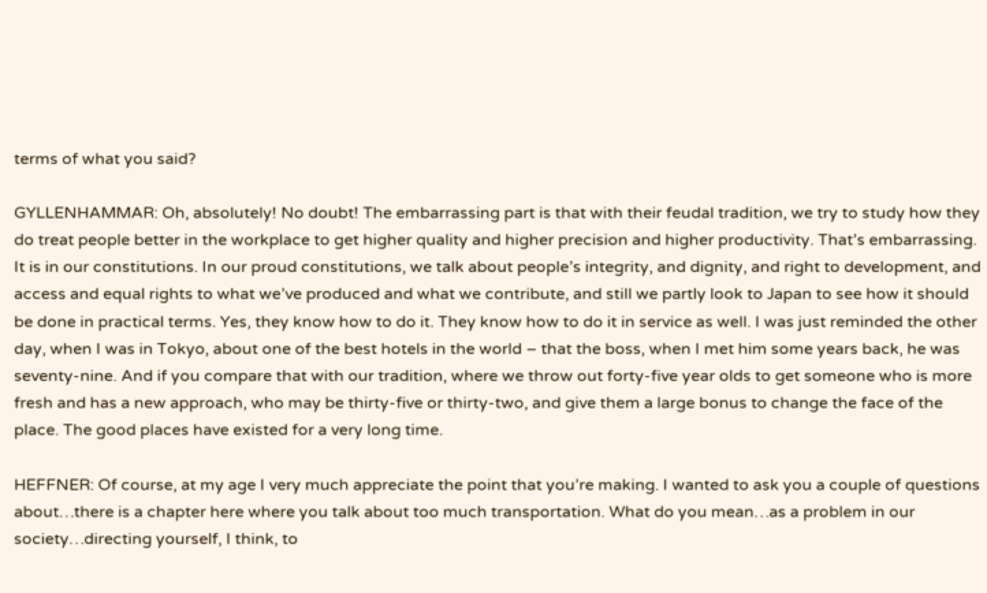terms of what you said?

GYLLENHAMMAR: Oh, absolutely! No doubt! The embarrassing part is that with their feudal tradition, we try to study how they do treat people better in the workplace to get higher quality and higher precision and higher productivity. That’s embarrassing. It is in our constitutions. In our proud constitutions, we talk about people’s integrity, and dignity, and right to development, and access and equal rights to what we’ve produced and what we contribute, and still we partly look to Japan to see how it should be done in practical terms. Yes, they know how to do it. They know how to do it in service as well. I was just reminded the other day, when I was in Tokyo, about one of the best hotels in the world – that the boss, when I met him some years back, he was seventy-nine. And if you compare that with our tradition, where we throw out forty-five year olds to get someone who is more fresh and has a new approach, who may be thirty-five or thirty-two, and give them a large bonus to change the face of the place. The good places have existed for a very long time.

HEFFNER: Of course, at my age I very much appreciate the point that you’re making. I wanted to ask you a couple of questions about…there is a chapter here where you talk about too much transportation. What do you mean…as a problem in our society…directing yourself, I think, to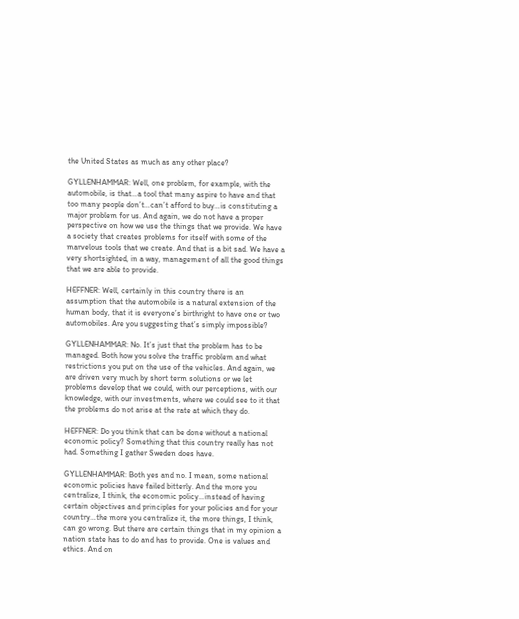the United States as much as any other place?

GYLLENHAMMAR: Well, one problem, for example, with the automobile, is that…a tool that many aspire to have and that too many people don’t…can’t afford to buy…is constituting a major problem for us. And again, we do not have a proper perspective on how we use the things that we provide. We have a society that creates problems for itself with some of the marvelous tools that we create. And that is a bit sad. We have a very shortsighted, in a way, management of all the good things that we are able to provide.

HEFFNER: Well, certainly in this country there is an assumption that the automobile is a natural extension of the human body, that it is everyone’s birthright to have one or two automobiles. Are you suggesting that’s simply impossible?

GYLLENHAMMAR: No. It’s just that the problem has to be managed. Both how you solve the traffic problem and what restrictions you put on the use of the vehicles. And again, we are driven very much by short term solutions or we let problems develop that we could, with our perceptions, with our knowledge, with our investments, where we could see to it that the problems do not arise at the rate at which they do.

HEFFNER: Do you think that can be done without a national economic policy? Something that this country really has not had. Something I gather Sweden does have.

GYLLENHAMMAR: Both yes and no. I mean, some national economic policies have failed bitterly. And the more you centralize, I think, the economic policy…instead of having certain objectives and principles for your policies and for your country…the more you centralize it, the more things, I think, can go wrong. But there are certain things that in my opinion a nation state has to do and has to provide. One is values and ethics. And on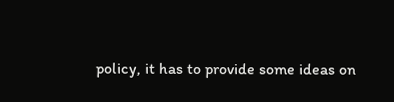policy, it has to provide some ideas on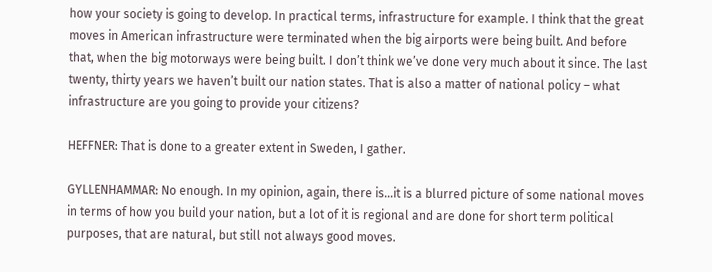how your society is going to develop. In practical terms, infrastructure for example. I think that the great moves in American infrastructure were terminated when the big airports were being built. And before that, when the big motorways were being built. I don’t think we’ve done very much about it since. The last twenty, thirty years we haven’t built our nation states. That is also a matter of national policy – what infrastructure are you going to provide your citizens?

HEFFNER: That is done to a greater extent in Sweden, I gather.

GYLLENHAMMAR: No enough. In my opinion, again, there is…it is a blurred picture of some national moves in terms of how you build your nation, but a lot of it is regional and are done for short term political purposes, that are natural, but still not always good moves.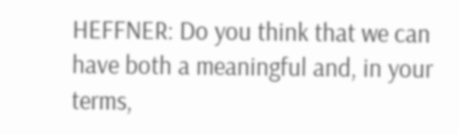HEFFNER: Do you think that we can have both a meaningful and, in your terms,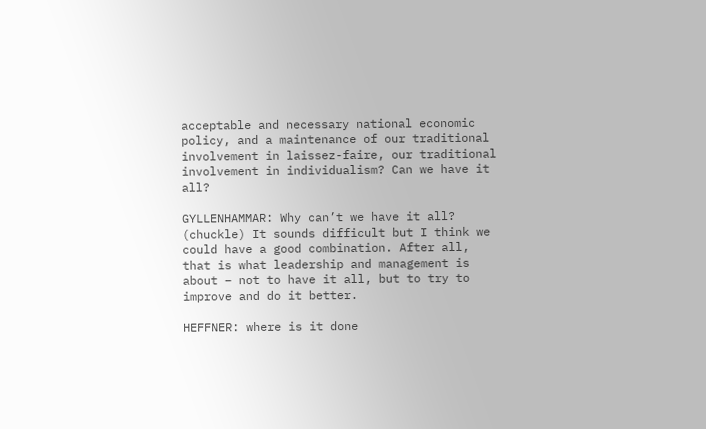acceptable and necessary national economic policy, and a maintenance of our traditional involvement in laissez-faire, our traditional involvement in individualism? Can we have it all?

GYLLENHAMMAR: Why can’t we have it all? (chuckle) It sounds difficult but I think we could have a good combination. After all, that is what leadership and management is about – not to have it all, but to try to improve and do it better.

HEFFNER: where is it done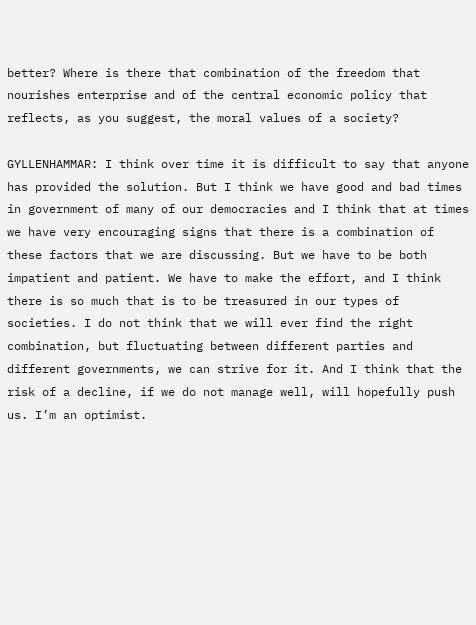better? Where is there that combination of the freedom that nourishes enterprise and of the central economic policy that reflects, as you suggest, the moral values of a society?

GYLLENHAMMAR: I think over time it is difficult to say that anyone has provided the solution. But I think we have good and bad times in government of many of our democracies and I think that at times we have very encouraging signs that there is a combination of these factors that we are discussing. But we have to be both impatient and patient. We have to make the effort, and I think there is so much that is to be treasured in our types of societies. I do not think that we will ever find the right combination, but fluctuating between different parties and different governments, we can strive for it. And I think that the risk of a decline, if we do not manage well, will hopefully push us. I’m an optimist.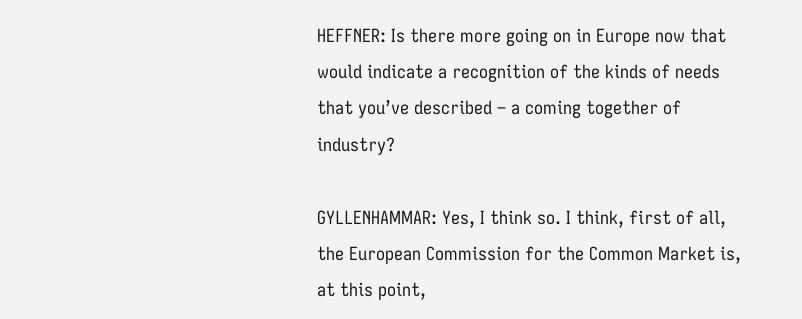HEFFNER: Is there more going on in Europe now that would indicate a recognition of the kinds of needs that you’ve described – a coming together of industry?

GYLLENHAMMAR: Yes, I think so. I think, first of all, the European Commission for the Common Market is, at this point,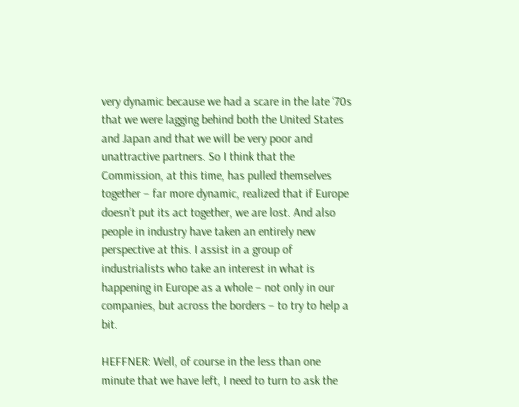very dynamic because we had a scare in the late ‘70s that we were lagging behind both the United States and Japan and that we will be very poor and unattractive partners. So I think that the Commission, at this time, has pulled themselves together – far more dynamic, realized that if Europe doesn’t put its act together, we are lost. And also people in industry have taken an entirely new perspective at this. I assist in a group of industrialists who take an interest in what is happening in Europe as a whole – not only in our companies, but across the borders – to try to help a bit.

HEFFNER: Well, of course in the less than one minute that we have left, I need to turn to ask the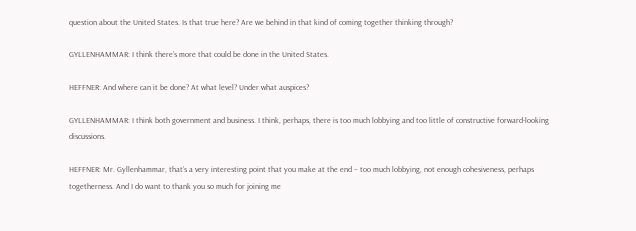question about the United States. Is that true here? Are we behind in that kind of coming together thinking through?

GYLLENHAMMAR: I think there’s more that could be done in the United States.

HEFFNER: And where can it be done? At what level? Under what auspices?

GYLLENHAMMAR: I think both government and business. I think, perhaps, there is too much lobbying and too little of constructive forward-looking discussions.

HEFFNER: Mr. Gyllenhammar, that’s a very interesting point that you make at the end – too much lobbying, not enough cohesiveness, perhaps togetherness. And I do want to thank you so much for joining me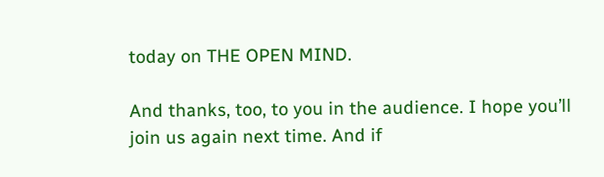today on THE OPEN MIND.

And thanks, too, to you in the audience. I hope you’ll join us again next time. And if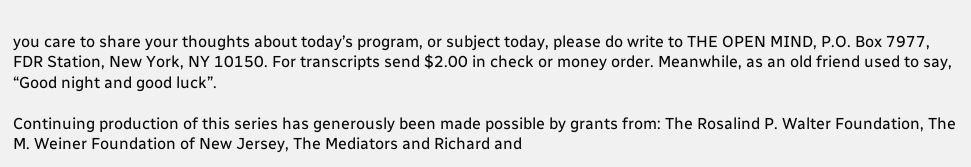you care to share your thoughts about today’s program, or subject today, please do write to THE OPEN MIND, P.O. Box 7977, FDR Station, New York, NY 10150. For transcripts send $2.00 in check or money order. Meanwhile, as an old friend used to say, “Good night and good luck”.

Continuing production of this series has generously been made possible by grants from: The Rosalind P. Walter Foundation, The M. Weiner Foundation of New Jersey, The Mediators and Richard and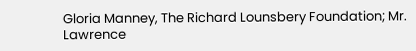Gloria Manney, The Richard Lounsbery Foundation; Mr. Lawrence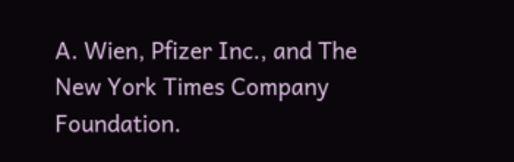A. Wien, Pfizer Inc., and The New York Times Company Foundation.